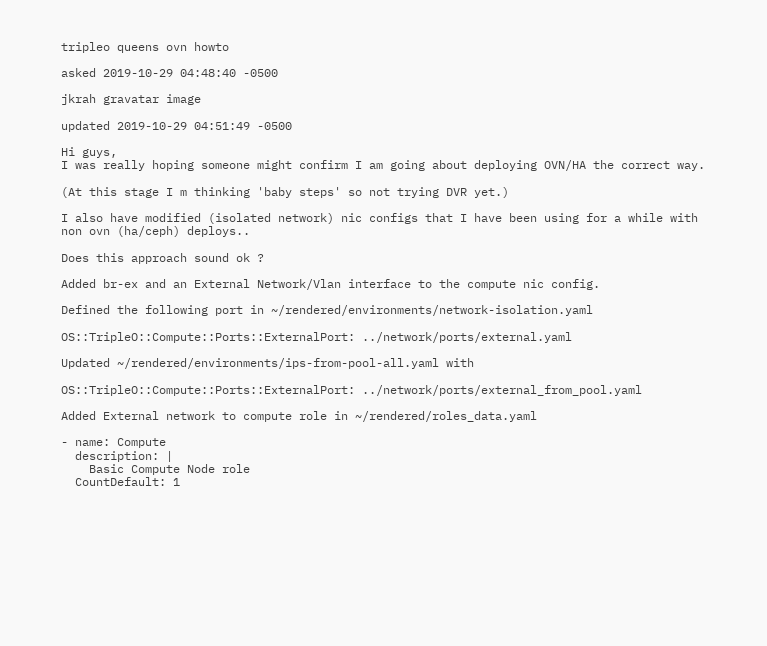tripleo queens ovn howto

asked 2019-10-29 04:48:40 -0500

jkrah gravatar image

updated 2019-10-29 04:51:49 -0500

Hi guys,
I was really hoping someone might confirm I am going about deploying OVN/HA the correct way.

(At this stage I m thinking 'baby steps' so not trying DVR yet.)

I also have modified (isolated network) nic configs that I have been using for a while with non ovn (ha/ceph) deploys..

Does this approach sound ok ?

Added br-ex and an External Network/Vlan interface to the compute nic config.

Defined the following port in ~/rendered/environments/network-isolation.yaml

OS::TripleO::Compute::Ports::ExternalPort: ../network/ports/external.yaml

Updated ~/rendered/environments/ips-from-pool-all.yaml with

OS::TripleO::Compute::Ports::ExternalPort: ../network/ports/external_from_pool.yaml

Added External network to compute role in ~/rendered/roles_data.yaml

- name: Compute
  description: |
    Basic Compute Node role
  CountDefault: 1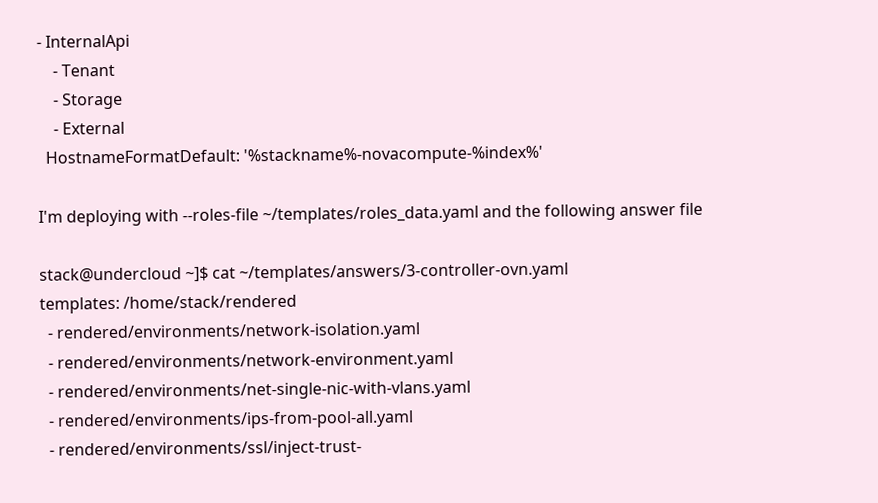- InternalApi
    - Tenant
    - Storage
    - External
  HostnameFormatDefault: '%stackname%-novacompute-%index%'

I'm deploying with --roles-file ~/templates/roles_data.yaml and the following answer file

stack@undercloud ~]$ cat ~/templates/answers/3-controller-ovn.yaml
templates: /home/stack/rendered
  - rendered/environments/network-isolation.yaml
  - rendered/environments/network-environment.yaml
  - rendered/environments/net-single-nic-with-vlans.yaml
  - rendered/environments/ips-from-pool-all.yaml
  - rendered/environments/ssl/inject-trust-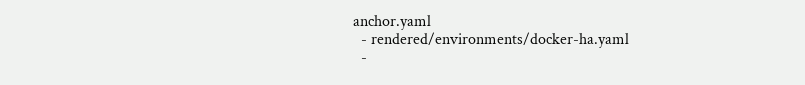anchor.yaml
  - rendered/environments/docker-ha.yaml
  -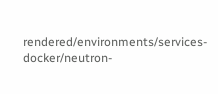rendered/environments/services-docker/neutron-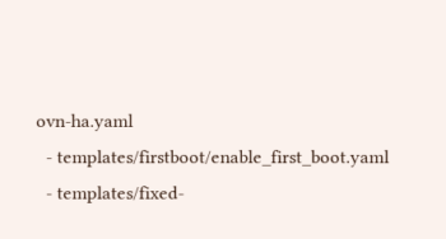ovn-ha.yaml
  - templates/firstboot/enable_first_boot.yaml
  - templates/fixed-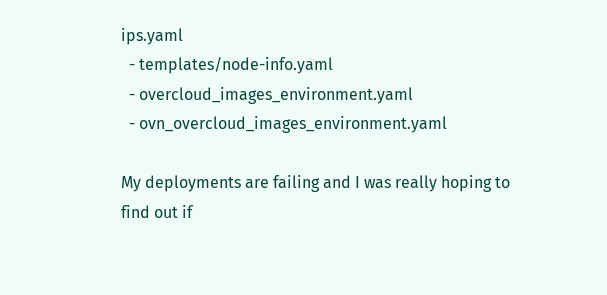ips.yaml
  - templates/node-info.yaml
  - overcloud_images_environment.yaml
  - ovn_overcloud_images_environment.yaml

My deployments are failing and I was really hoping to find out if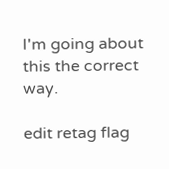I'm going about this the correct way.

edit retag flag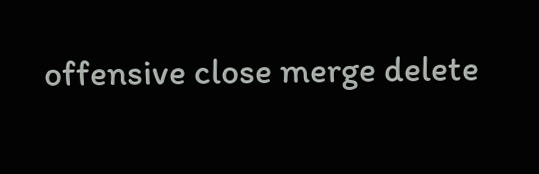offensive close merge delete